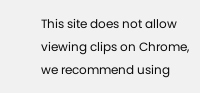This site does not allow viewing clips on Chrome, we recommend using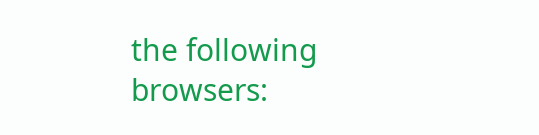the following browsers: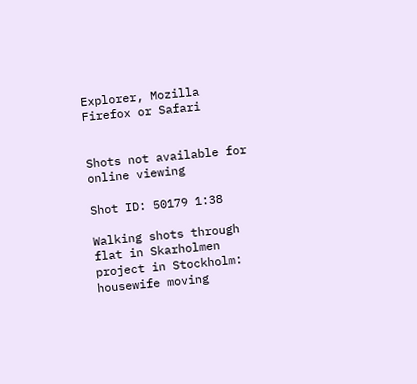Explorer, Mozilla Firefox or Safari


Shots not available for online viewing

Shot ID: 50179 1:38

Walking shots through flat in Skarholmen project in Stockholm: housewife moving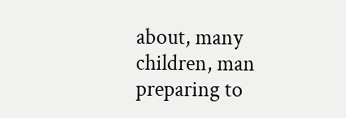about, many children, man preparing to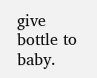give bottle to baby.